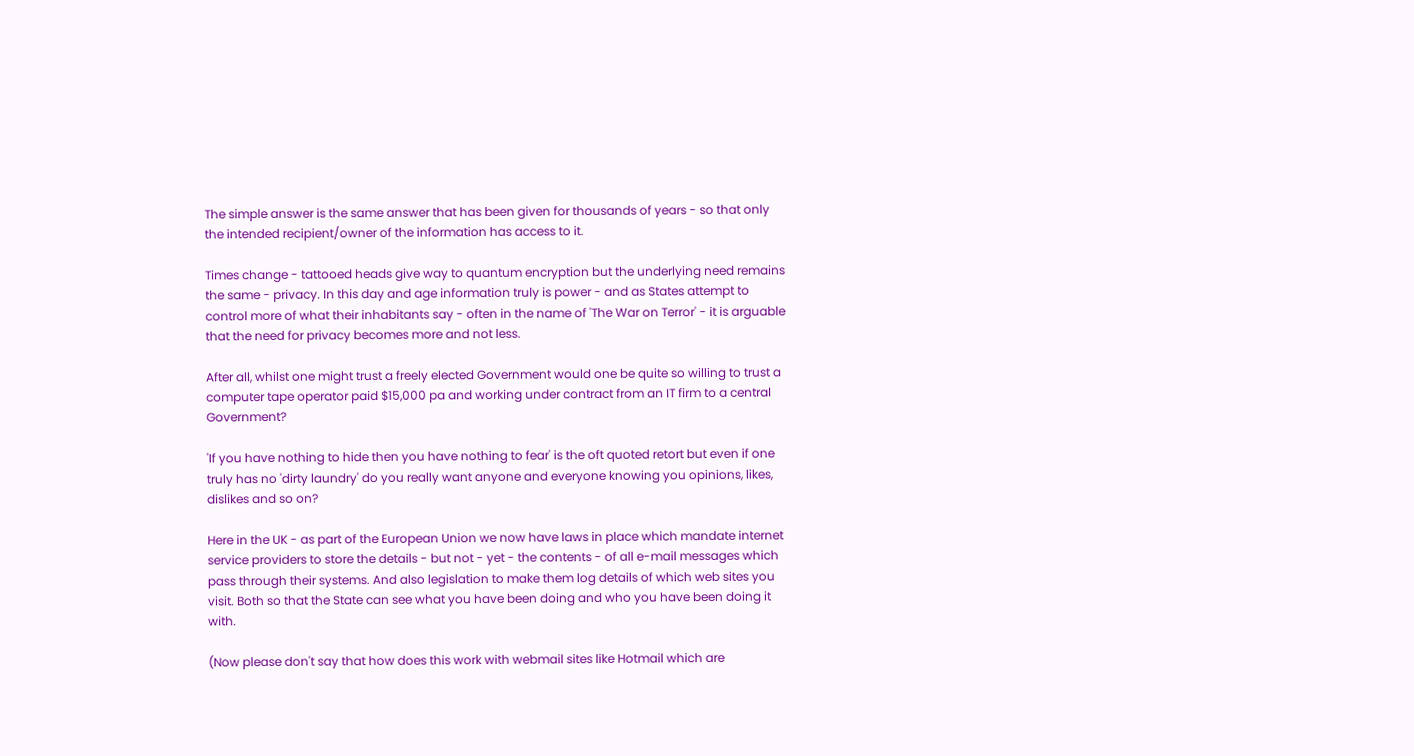The simple answer is the same answer that has been given for thousands of years - so that only the intended recipient/owner of the information has access to it.

Times change - tattooed heads give way to quantum encryption but the underlying need remains the same - privacy. In this day and age information truly is power - and as States attempt to control more of what their inhabitants say - often in the name of 'The War on Terror' - it is arguable that the need for privacy becomes more and not less.

After all, whilst one might trust a freely elected Government would one be quite so willing to trust a computer tape operator paid $15,000 pa and working under contract from an IT firm to a central Government?

'If you have nothing to hide then you have nothing to fear' is the oft quoted retort but even if one truly has no 'dirty laundry' do you really want anyone and everyone knowing you opinions, likes, dislikes and so on?

Here in the UK - as part of the European Union we now have laws in place which mandate internet service providers to store the details - but not - yet - the contents - of all e-mail messages which pass through their systems. And also legislation to make them log details of which web sites you visit. Both so that the State can see what you have been doing and who you have been doing it with.

(Now please don't say that how does this work with webmail sites like Hotmail which are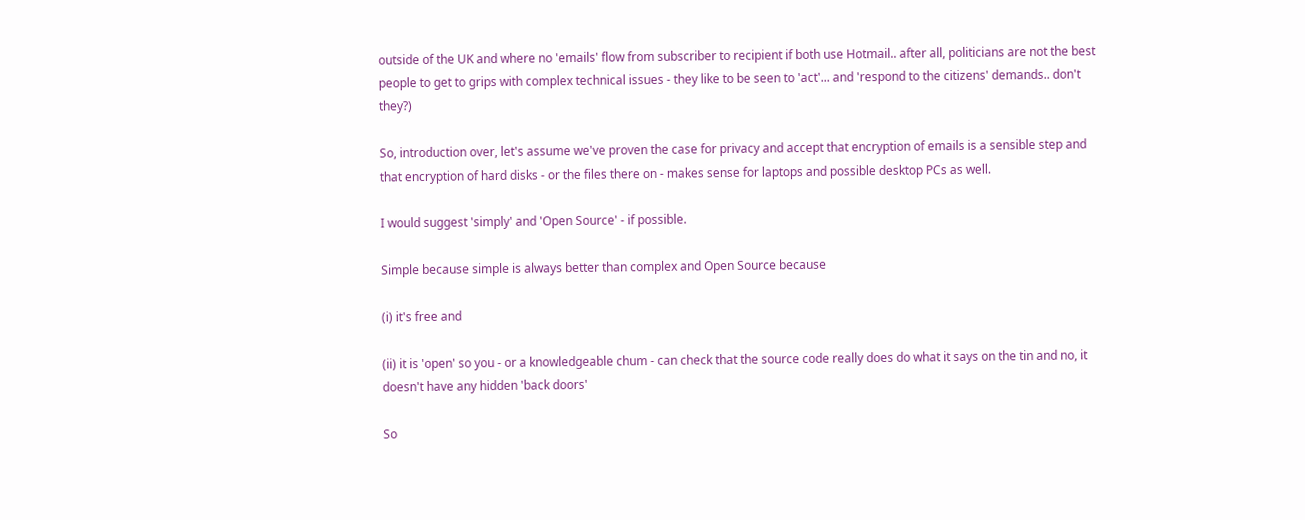outside of the UK and where no 'emails' flow from subscriber to recipient if both use Hotmail.. after all, politicians are not the best people to get to grips with complex technical issues - they like to be seen to 'act'... and 'respond to the citizens' demands.. don't they?)

So, introduction over, let's assume we've proven the case for privacy and accept that encryption of emails is a sensible step and that encryption of hard disks - or the files there on - makes sense for laptops and possible desktop PCs as well.

I would suggest 'simply' and 'Open Source' - if possible.

Simple because simple is always better than complex and Open Source because

(i) it's free and

(ii) it is 'open' so you - or a knowledgeable chum - can check that the source code really does do what it says on the tin and no, it doesn't have any hidden 'back doors'

So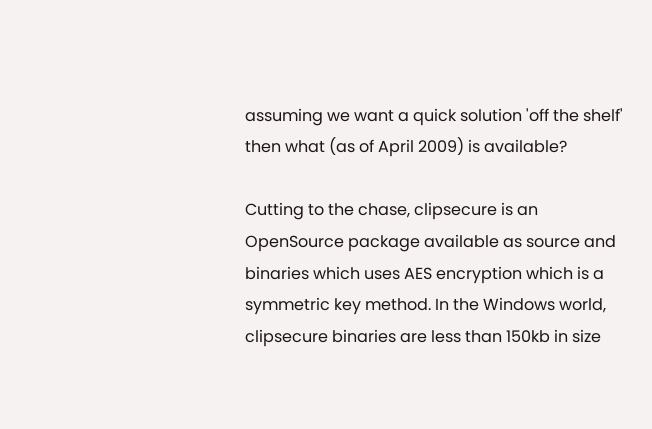assuming we want a quick solution 'off the shelf' then what (as of April 2009) is available?

Cutting to the chase, clipsecure is an OpenSource package available as source and binaries which uses AES encryption which is a symmetric key method. In the Windows world, clipsecure binaries are less than 150kb in size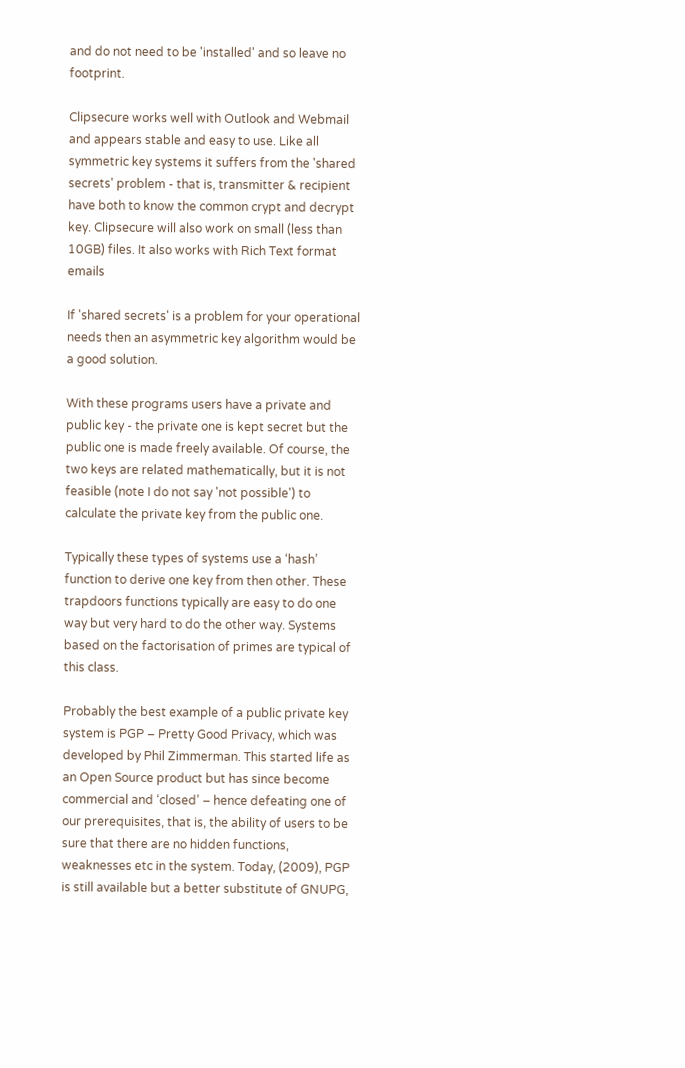and do not need to be 'installed' and so leave no footprint.

Clipsecure works well with Outlook and Webmail and appears stable and easy to use. Like all symmetric key systems it suffers from the 'shared secrets' problem - that is, transmitter & recipient have both to know the common crypt and decrypt key. Clipsecure will also work on small (less than 10GB) files. It also works with Rich Text format emails

If 'shared secrets' is a problem for your operational needs then an asymmetric key algorithm would be a good solution.

With these programs users have a private and public key - the private one is kept secret but the public one is made freely available. Of course, the two keys are related mathematically, but it is not feasible (note I do not say 'not possible') to calculate the private key from the public one.

Typically these types of systems use a ‘hash’ function to derive one key from then other. These trapdoors functions typically are easy to do one way but very hard to do the other way. Systems based on the factorisation of primes are typical of this class.

Probably the best example of a public private key system is PGP – Pretty Good Privacy, which was developed by Phil Zimmerman. This started life as an Open Source product but has since become commercial and ‘closed’ – hence defeating one of our prerequisites, that is, the ability of users to be sure that there are no hidden functions, weaknesses etc in the system. Today, (2009), PGP is still available but a better substitute of GNUPG,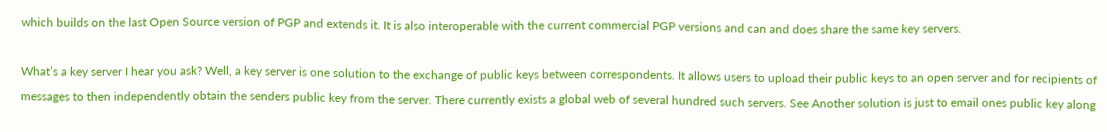which builds on the last Open Source version of PGP and extends it. It is also interoperable with the current commercial PGP versions and can and does share the same key servers.

What’s a key server I hear you ask? Well, a key server is one solution to the exchange of public keys between correspondents. It allows users to upload their public keys to an open server and for recipients of messages to then independently obtain the senders public key from the server. There currently exists a global web of several hundred such servers. See Another solution is just to email ones public key along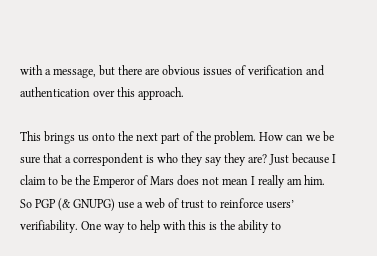with a message, but there are obvious issues of verification and authentication over this approach.

This brings us onto the next part of the problem. How can we be sure that a correspondent is who they say they are? Just because I claim to be the Emperor of Mars does not mean I really am him. So PGP (& GNUPG) use a web of trust to reinforce users’ verifiability. One way to help with this is the ability to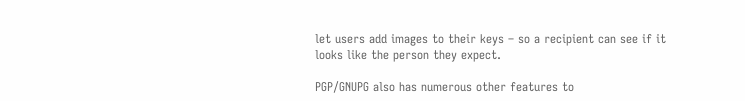let users add images to their keys – so a recipient can see if it looks like the person they expect.

PGP/GNUPG also has numerous other features to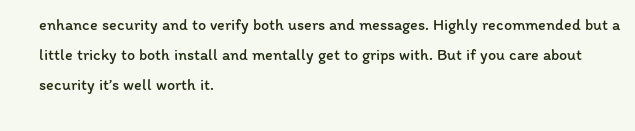enhance security and to verify both users and messages. Highly recommended but a little tricky to both install and mentally get to grips with. But if you care about security it’s well worth it.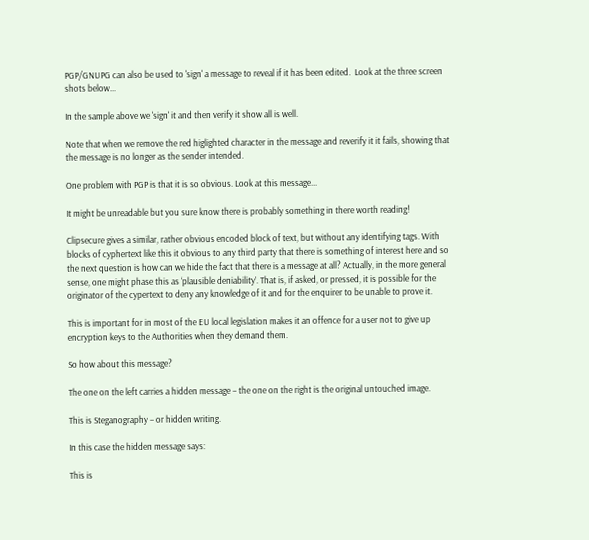PGP/GNUPG can also be used to 'sign' a message to reveal if it has been edited.  Look at the three screen shots below...

In the sample above we 'sign' it and then verify it show all is well.

Note that when we remove the red higlighted character in the message and reverify it it fails, showing that the message is no longer as the sender intended.

One problem with PGP is that it is so obvious. Look at this message...

It might be unreadable but you sure know there is probably something in there worth reading!

Clipsecure gives a similar, rather obvious encoded block of text, but without any identifying tags. With blocks of cyphertext like this it obvious to any third party that there is something of interest here and so the next question is how can we hide the fact that there is a message at all? Actually, in the more general sense, one might phase this as ‘plausible deniability’. That is, if asked, or pressed, it is possible for the originator of the cypertext to deny any knowledge of it and for the enquirer to be unable to prove it.

This is important for in most of the EU local legislation makes it an offence for a user not to give up encryption keys to the Authorities when they demand them.

So how about this message?

The one on the left carries a hidden message – the one on the right is the original untouched image.

This is Steganography – or hidden writing.

In this case the hidden message says:

This is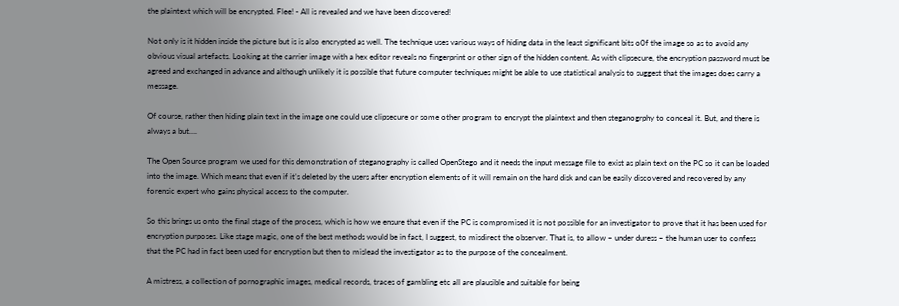the plaintext which will be encrypted. Flee! - All is revealed and we have been discovered!

Not only is it hidden inside the picture but is is also encrypted as well. The technique uses various ways of hiding data in the least significant bits o0f the image so as to avoid any obvious visual artefacts. Looking at the carrier image with a hex editor reveals no fingerprint or other sign of the hidden content. As with clipsecure, the encryption password must be agreed and exchanged in advance and although unlikely it is possible that future computer techniques might be able to use statistical analysis to suggest that the images does carry a message.

Of course, rather then hiding plain text in the image one could use clipsecure or some other program to encrypt the plaintext and then steganogrphy to conceal it. But, and there is always a but….

The Open Source program we used for this demonstration of steganography is called OpenStego and it needs the input message file to exist as plain text on the PC so it can be loaded into the image. Which means that even if it’s deleted by the users after encryption elements of it will remain on the hard disk and can be easily discovered and recovered by any forensic expert who gains physical access to the computer.

So this brings us onto the final stage of the process, which is how we ensure that even if the PC is compromised it is not possible for an investigator to prove that it has been used for encryption purposes. Like stage magic, one of the best methods would be in fact, I suggest, to misdirect the observer. That is, to allow – under duress – the human user to confess that the PC had in fact been used for encryption but then to mislead the investigator as to the purpose of the concealment.

A mistress, a collection of pornographic images, medical records, traces of gambling etc all are plausible and suitable for being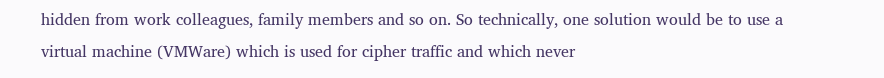hidden from work colleagues, family members and so on. So technically, one solution would be to use a virtual machine (VMWare) which is used for cipher traffic and which never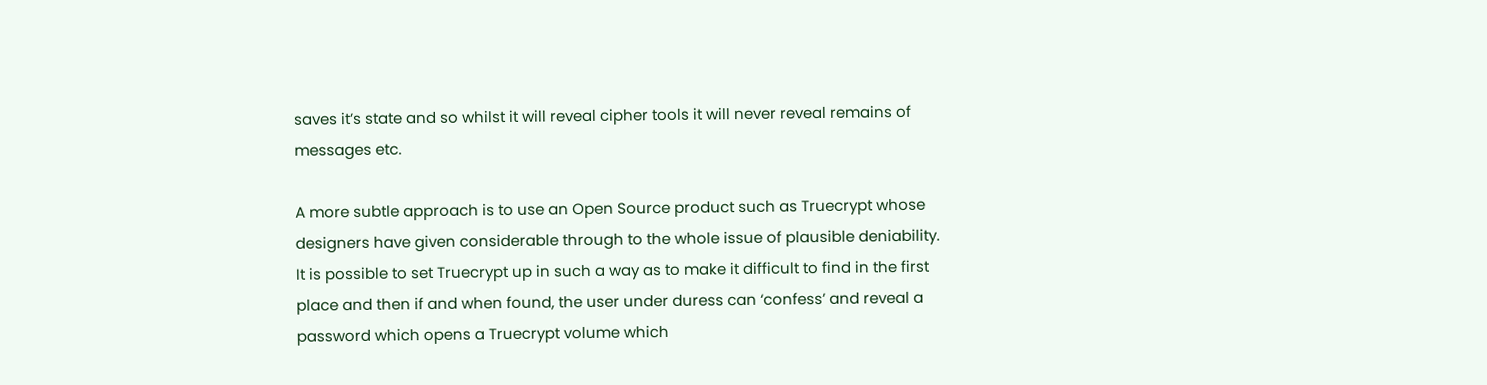saves it’s state and so whilst it will reveal cipher tools it will never reveal remains of messages etc.

A more subtle approach is to use an Open Source product such as Truecrypt whose designers have given considerable through to the whole issue of plausible deniability. It is possible to set Truecrypt up in such a way as to make it difficult to find in the first place and then if and when found, the user under duress can ‘confess’ and reveal a password which opens a Truecrypt volume which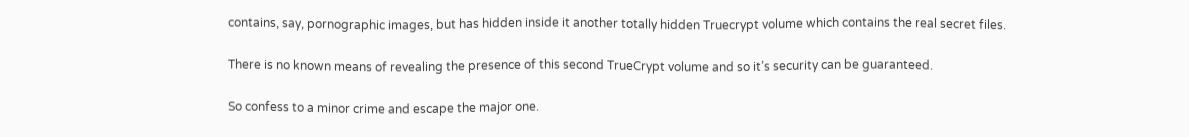contains, say, pornographic images, but has hidden inside it another totally hidden Truecrypt volume which contains the real secret files.

There is no known means of revealing the presence of this second TrueCrypt volume and so it’s security can be guaranteed.

So confess to a minor crime and escape the major one.